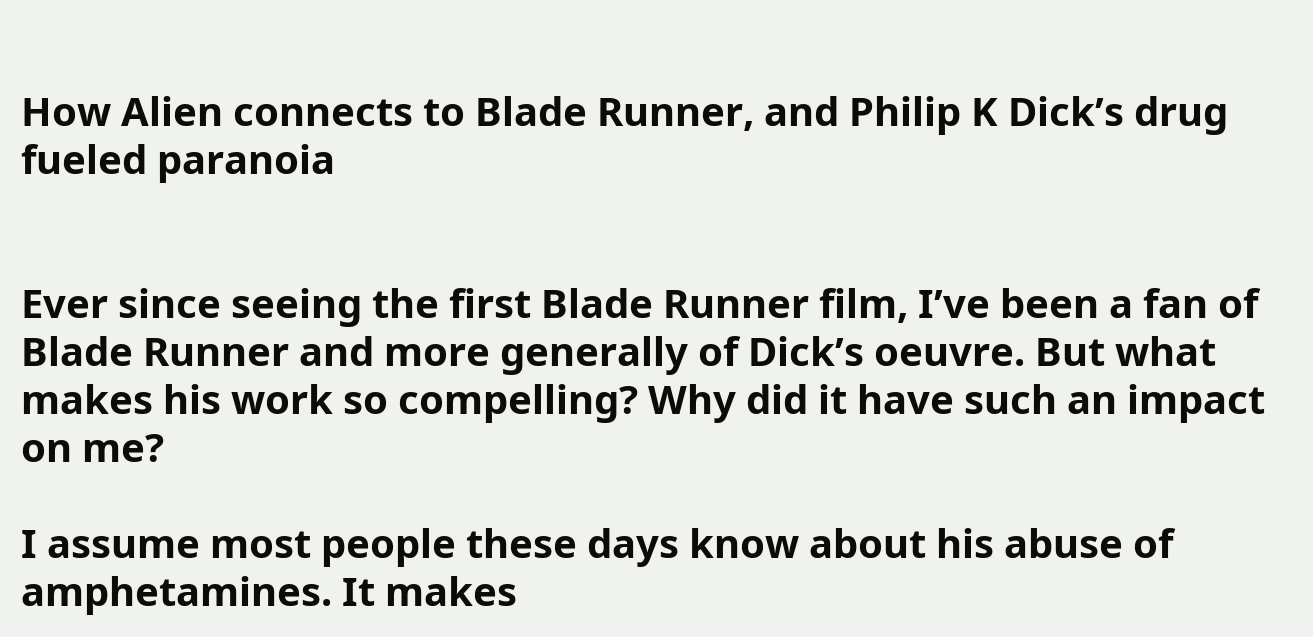How Alien connects to Blade Runner, and Philip K Dick’s drug fueled paranoia


Ever since seeing the first Blade Runner film, I’ve been a fan of Blade Runner and more generally of Dick’s oeuvre. But what makes his work so compelling? Why did it have such an impact on me?

I assume most people these days know about his abuse of amphetamines. It makes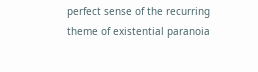perfect sense of the recurring theme of existential paranoia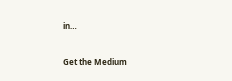in…



Get the Medium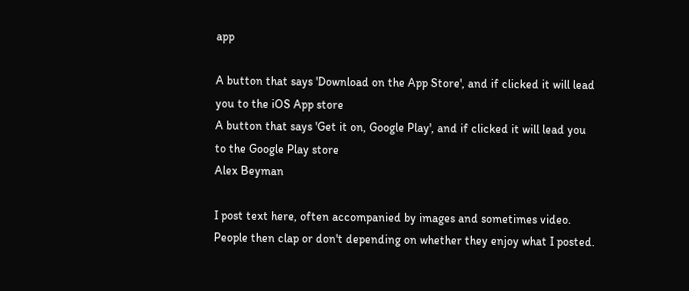app

A button that says 'Download on the App Store', and if clicked it will lead you to the iOS App store
A button that says 'Get it on, Google Play', and if clicked it will lead you to the Google Play store
Alex Beyman

I post text here, often accompanied by images and sometimes video. People then clap or don't depending on whether they enjoy what I posted.